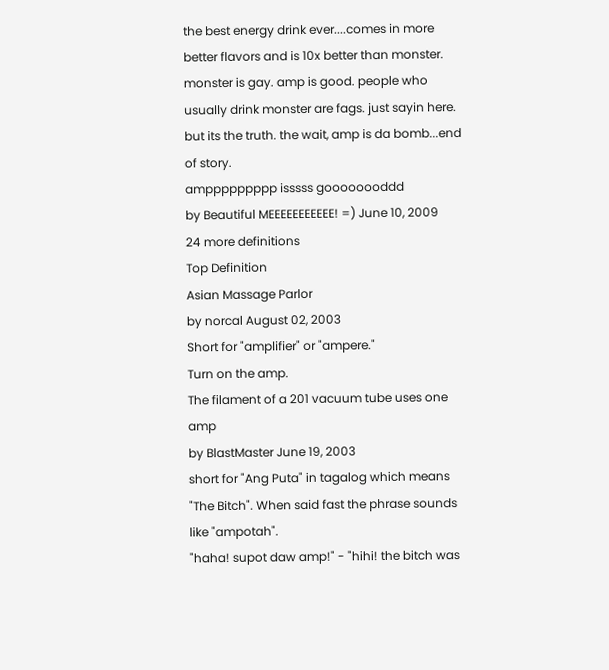the best energy drink ever....comes in more better flavors and is 10x better than monster. monster is gay. amp is good. people who usually drink monster are fags. just sayin here. but its the truth. the wait, amp is da bomb...end of story.
amppppppppp isssss goooooooddd
by Beautiful MEEEEEEEEEEE! =) June 10, 2009
24 more definitions
Top Definition
Asian Massage Parlor
by norcal August 02, 2003
Short for "amplifier" or "ampere."
Turn on the amp.
The filament of a 201 vacuum tube uses one amp
by BlastMaster June 19, 2003
short for "Ang Puta" in tagalog which means "The Bitch". When said fast the phrase sounds like "ampotah".
"haha! supot daw amp!" - "hihi! the bitch was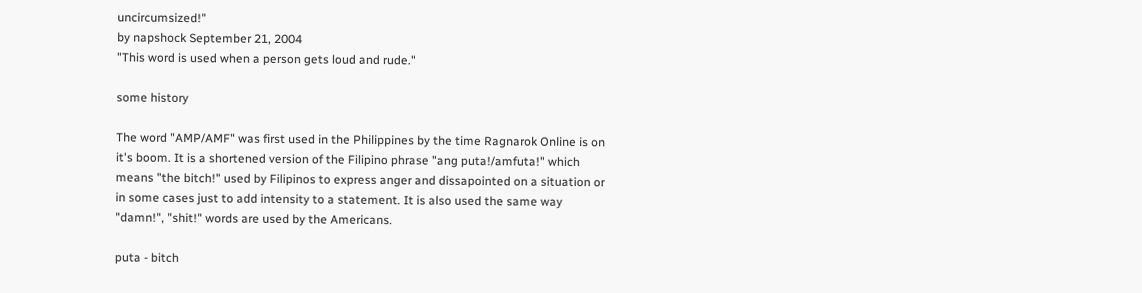uncircumsized!"
by napshock September 21, 2004
"This word is used when a person gets loud and rude."

some history

The word "AMP/AMF" was first used in the Philippines by the time Ragnarok Online is on it's boom. It is a shortened version of the Filipino phrase "ang puta!/amfuta!" which means "the bitch!" used by Filipinos to express anger and dissapointed on a situation or in some cases just to add intensity to a statement. It is also used the same way "damn!", "shit!" words are used by the Americans.

puta - bitch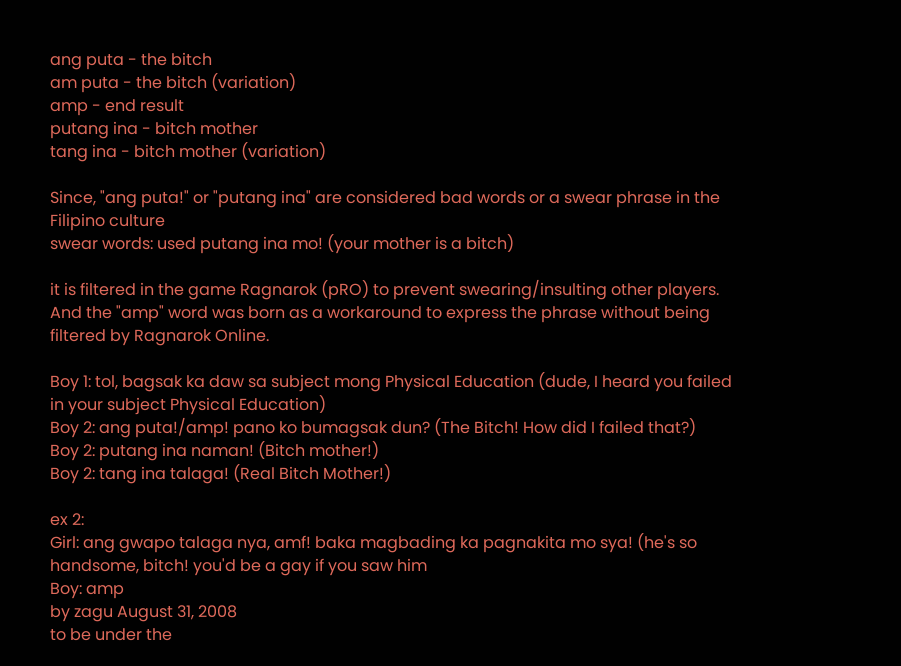ang puta - the bitch
am puta - the bitch (variation)
amp - end result
putang ina - bitch mother
tang ina - bitch mother (variation)

Since, "ang puta!" or "putang ina" are considered bad words or a swear phrase in the Filipino culture
swear words: used putang ina mo! (your mother is a bitch)

it is filtered in the game Ragnarok (pRO) to prevent swearing/insulting other players.
And the "amp" word was born as a workaround to express the phrase without being filtered by Ragnarok Online.

Boy 1: tol, bagsak ka daw sa subject mong Physical Education (dude, I heard you failed in your subject Physical Education)
Boy 2: ang puta!/amp! pano ko bumagsak dun? (The Bitch! How did I failed that?)
Boy 2: putang ina naman! (Bitch mother!)
Boy 2: tang ina talaga! (Real Bitch Mother!)

ex 2:
Girl: ang gwapo talaga nya, amf! baka magbading ka pagnakita mo sya! (he's so handsome, bitch! you'd be a gay if you saw him
Boy: amp
by zagu August 31, 2008
to be under the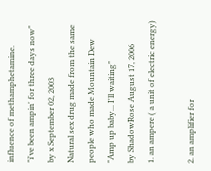influence of methamphetamine.
"i've been ampin' for three days now"
by x September 02, 2003
Natural sex drug made from the same people who made Mountain Dew
"Amp up baby... I'll waiting"
by ShadowRose August 17, 2006
1. an ampere ( a unit of electric energy)

2. an amplifier for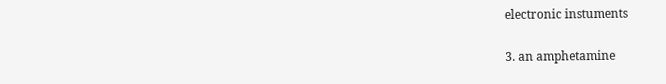electronic instuments

3. an amphetamine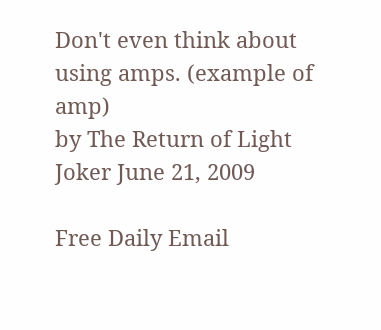Don't even think about using amps. (example of amp)
by The Return of Light Joker June 21, 2009

Free Daily Email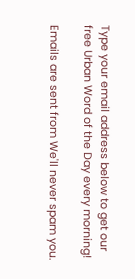Type your email address below to get our free Urban Word of the Day every morning!

Emails are sent from We'll never spam you.